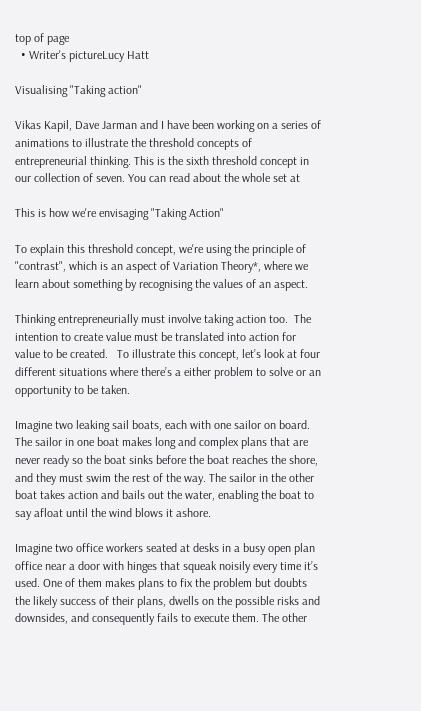top of page
  • Writer's pictureLucy Hatt

Visualising "Taking action"

Vikas Kapil, Dave Jarman and I have been working on a series of animations to illustrate the threshold concepts of entrepreneurial thinking. This is the sixth threshold concept in our collection of seven. You can read about the whole set at

This is how we're envisaging "Taking Action"

To explain this threshold concept, we're using the principle of "contrast", which is an aspect of Variation Theory*, where we learn about something by recognising the values of an aspect.

Thinking entrepreneurially must involve taking action too.  The intention to create value must be translated into action for value to be created.   To illustrate this concept, let’s look at four different situations where there’s a either problem to solve or an opportunity to be taken.

Imagine two leaking sail boats, each with one sailor on board. The sailor in one boat makes long and complex plans that are never ready so the boat sinks before the boat reaches the shore, and they must swim the rest of the way. The sailor in the other boat takes action and bails out the water, enabling the boat to say afloat until the wind blows it ashore.

Imagine two office workers seated at desks in a busy open plan office near a door with hinges that squeak noisily every time it’s used. One of them makes plans to fix the problem but doubts the likely success of their plans, dwells on the possible risks and downsides, and consequently fails to execute them. The other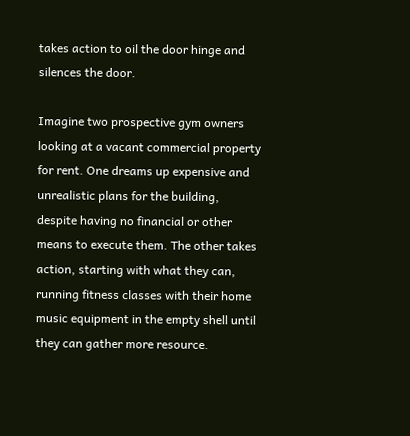takes action to oil the door hinge and silences the door.

Imagine two prospective gym owners looking at a vacant commercial property for rent. One dreams up expensive and unrealistic plans for the building, despite having no financial or other means to execute them. The other takes action, starting with what they can, running fitness classes with their home music equipment in the empty shell until they can gather more resource.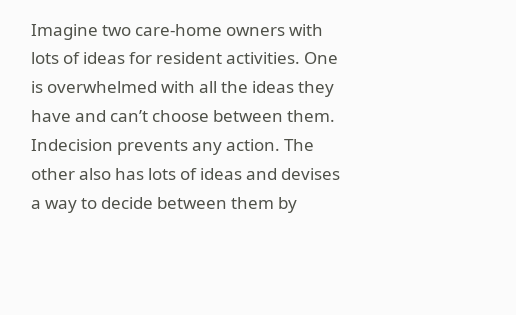Imagine two care-home owners with lots of ideas for resident activities. One is overwhelmed with all the ideas they have and can’t choose between them. Indecision prevents any action. The other also has lots of ideas and devises a way to decide between them by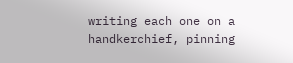writing each one on a handkerchief, pinning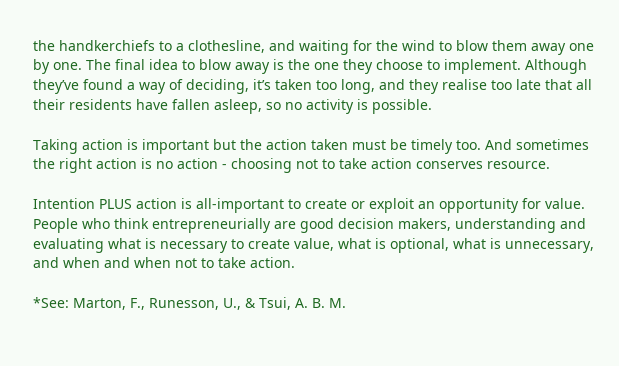the handkerchiefs to a clothesline, and waiting for the wind to blow them away one by one. The final idea to blow away is the one they choose to implement. Although they’ve found a way of deciding, it’s taken too long, and they realise too late that all their residents have fallen asleep, so no activity is possible.

Taking action is important but the action taken must be timely too. And sometimes the right action is no action - choosing not to take action conserves resource.

Intention PLUS action is all-important to create or exploit an opportunity for value.   People who think entrepreneurially are good decision makers, understanding and evaluating what is necessary to create value, what is optional, what is unnecessary, and when and when not to take action.

*See: Marton, F., Runesson, U., & Tsui, A. B. M.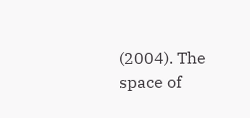(2004). The space of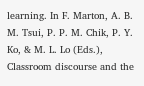learning. In F. Marton, A. B. M. Tsui, P. P. M. Chik, P. Y. Ko, & M. L. Lo (Eds.), Classroom discourse and the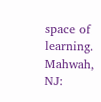space of learning. Mahwah, NJ: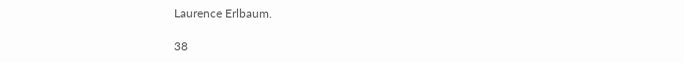Laurence Erlbaum.

38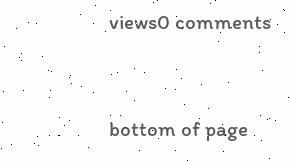views0 comments


bottom of page